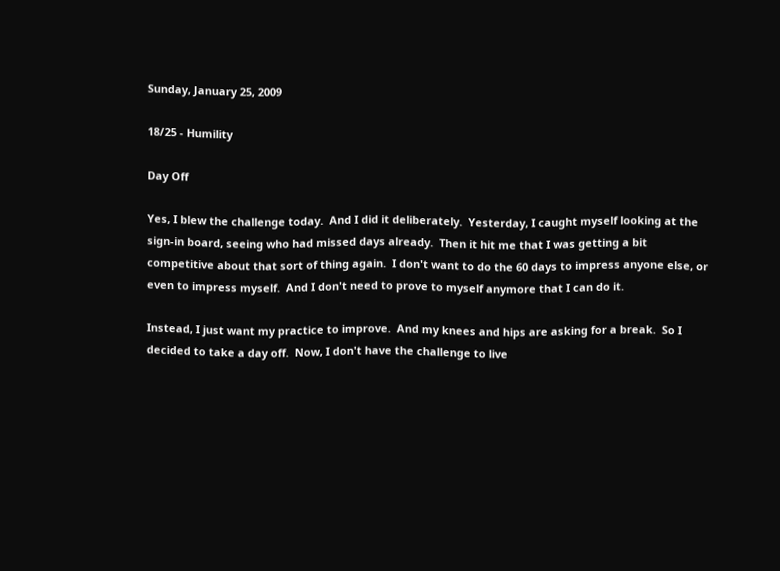Sunday, January 25, 2009

18/25 - Humility

Day Off

Yes, I blew the challenge today.  And I did it deliberately.  Yesterday, I caught myself looking at the sign-in board, seeing who had missed days already.  Then it hit me that I was getting a bit competitive about that sort of thing again.  I don't want to do the 60 days to impress anyone else, or even to impress myself.  And I don't need to prove to myself anymore that I can do it.

Instead, I just want my practice to improve.  And my knees and hips are asking for a break.  So I decided to take a day off.  Now, I don't have the challenge to live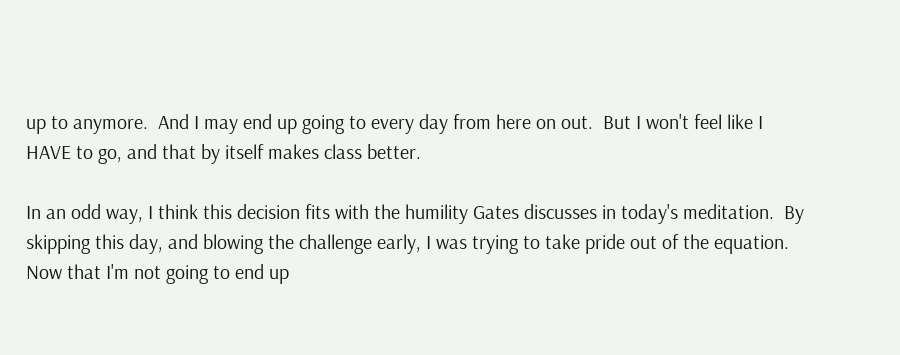up to anymore.  And I may end up going to every day from here on out.  But I won't feel like I HAVE to go, and that by itself makes class better.

In an odd way, I think this decision fits with the humility Gates discusses in today's meditation.  By skipping this day, and blowing the challenge early, I was trying to take pride out of the equation.  Now that I'm not going to end up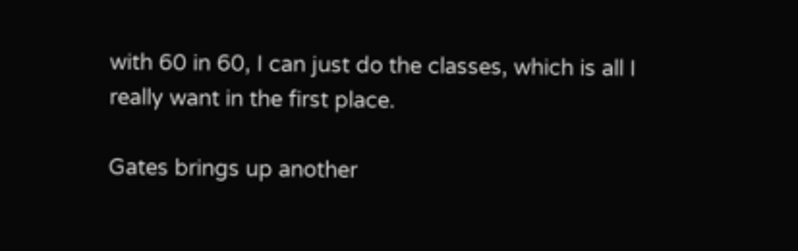with 60 in 60, I can just do the classes, which is all I really want in the first place.

Gates brings up another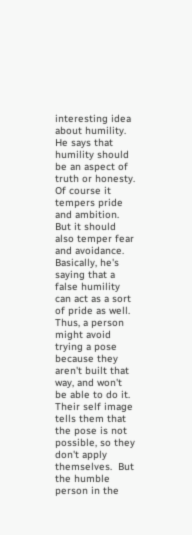interesting idea about humility.  He says that humility should be an aspect of truth or honesty.  Of course it tempers pride and ambition.  But it should also temper fear and avoidance.  Basically, he's saying that a false humility can act as a sort of pride as well.  Thus, a person might avoid trying a pose because they aren't built that way, and won't be able to do it.  Their self image tells them that the pose is not possible, so they don't apply themselves.  But the humble person in the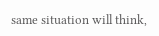same situation will think,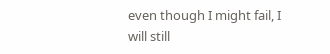even though I might fail, I will still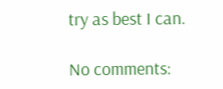try as best I can.

No comments: